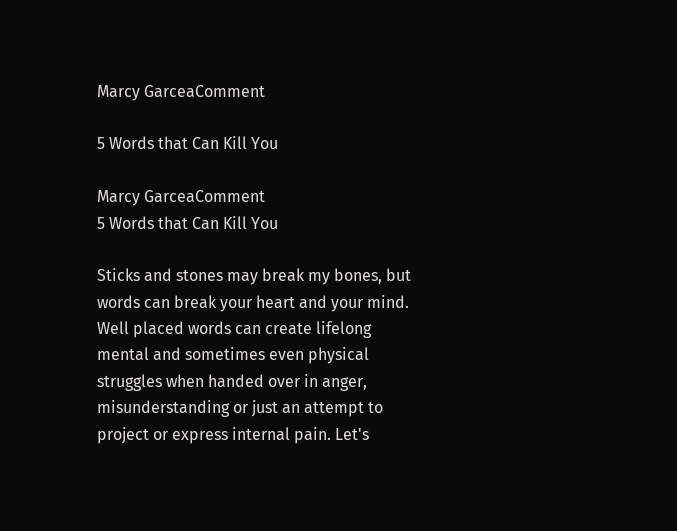Marcy GarceaComment

5 Words that Can Kill You

Marcy GarceaComment
5 Words that Can Kill You

Sticks and stones may break my bones, but words can break your heart and your mind. Well placed words can create lifelong mental and sometimes even physical struggles when handed over in anger, misunderstanding or just an attempt to project or express internal pain. Let's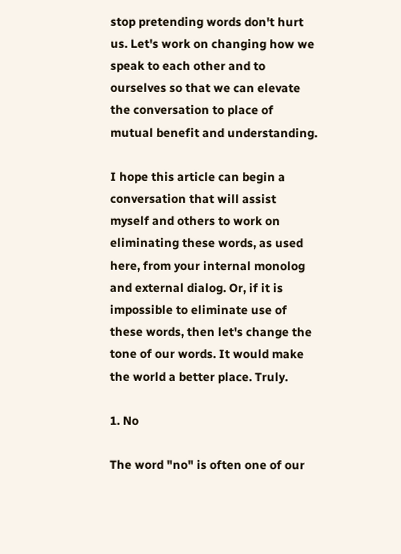stop pretending words don't hurt us. Let's work on changing how we speak to each other and to ourselves so that we can elevate the conversation to place of mutual benefit and understanding.

I hope this article can begin a conversation that will assist myself and others to work on eliminating these words, as used here, from your internal monolog and external dialog. Or, if it is impossible to eliminate use of these words, then let's change the tone of our words. It would make the world a better place. Truly.

1. No

The word "no" is often one of our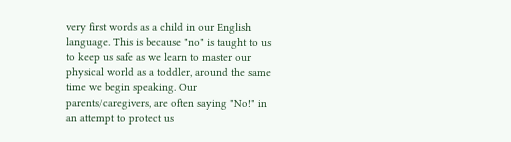very first words as a child in our English language. This is because "no" is taught to us to keep us safe as we learn to master our physical world as a toddler, around the same time we begin speaking. Our parents/caregivers, are often saying "No!" in an attempt to protect us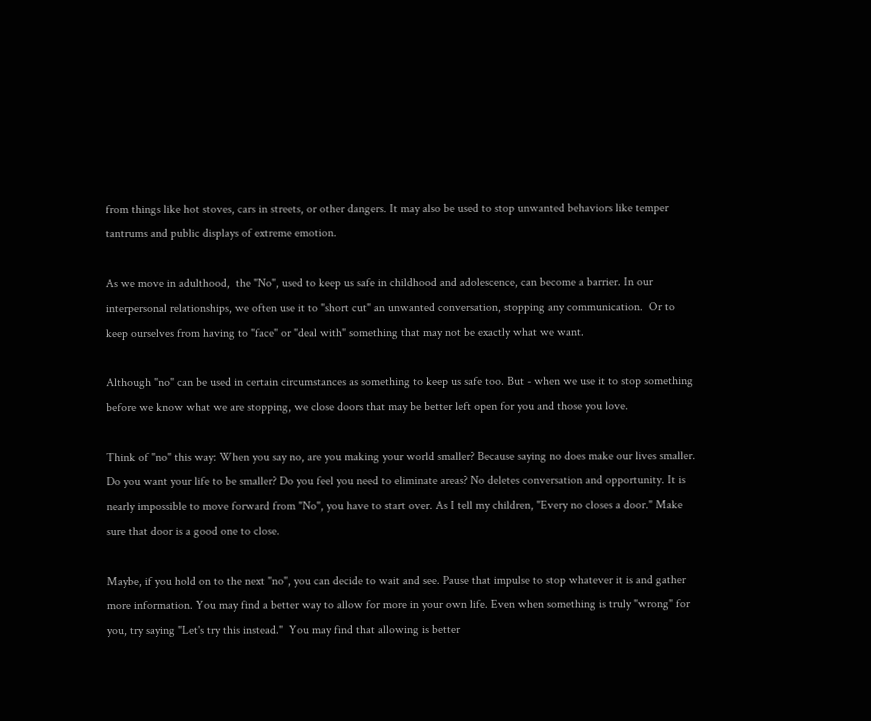from things like hot stoves, cars in streets, or other dangers. It may also be used to stop unwanted behaviors like temper tantrums and public displays of extreme emotion.

As we move in adulthood,  the "No", used to keep us safe in childhood and adolescence, can become a barrier. In our interpersonal relationships, we often use it to "short cut" an unwanted conversation, stopping any communication.  Or to keep ourselves from having to "face" or "deal with" something that may not be exactly what we want.

Although "no" can be used in certain circumstances as something to keep us safe too. But - when we use it to stop something before we know what we are stopping, we close doors that may be better left open for you and those you love.

Think of "no" this way: When you say no, are you making your world smaller? Because saying no does make our lives smaller. Do you want your life to be smaller? Do you feel you need to eliminate areas? No deletes conversation and opportunity. It is nearly impossible to move forward from "No", you have to start over. As I tell my children, "Every no closes a door." Make sure that door is a good one to close.

Maybe, if you hold on to the next "no", you can decide to wait and see. Pause that impulse to stop whatever it is and gather more information. You may find a better way to allow for more in your own life. Even when something is truly "wrong" for you, try saying "Let's try this instead."  You may find that allowing is better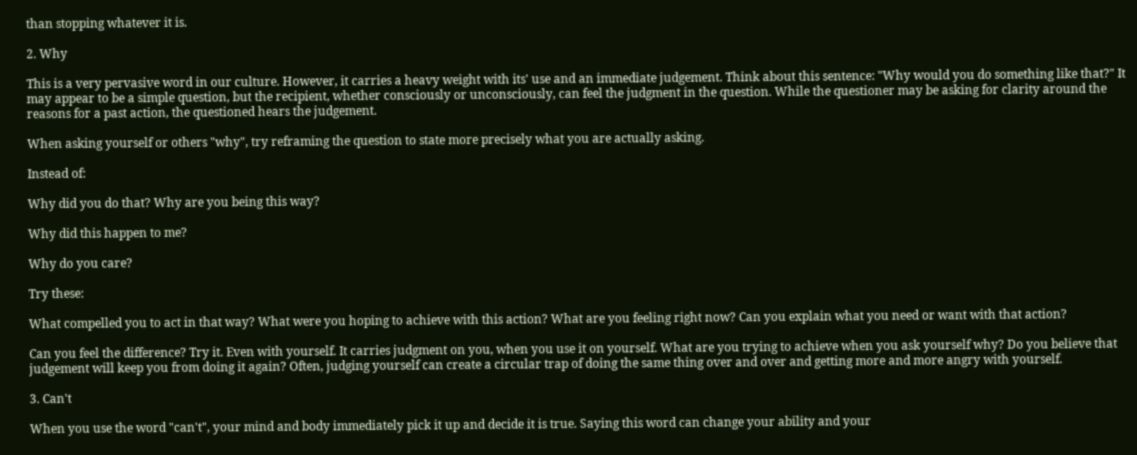than stopping whatever it is.

2. Why

This is a very pervasive word in our culture. However, it carries a heavy weight with its' use and an immediate judgement. Think about this sentence: "Why would you do something like that?" It may appear to be a simple question, but the recipient, whether consciously or unconsciously, can feel the judgment in the question. While the questioner may be asking for clarity around the reasons for a past action, the questioned hears the judgement.

When asking yourself or others "why", try reframing the question to state more precisely what you are actually asking.

Instead of:

Why did you do that? Why are you being this way?

Why did this happen to me?

Why do you care?

Try these:

What compelled you to act in that way? What were you hoping to achieve with this action? What are you feeling right now? Can you explain what you need or want with that action?

Can you feel the difference? Try it. Even with yourself. It carries judgment on you, when you use it on yourself. What are you trying to achieve when you ask yourself why? Do you believe that judgement will keep you from doing it again? Often, judging yourself can create a circular trap of doing the same thing over and over and getting more and more angry with yourself.

3. Can't

When you use the word "can't", your mind and body immediately pick it up and decide it is true. Saying this word can change your ability and your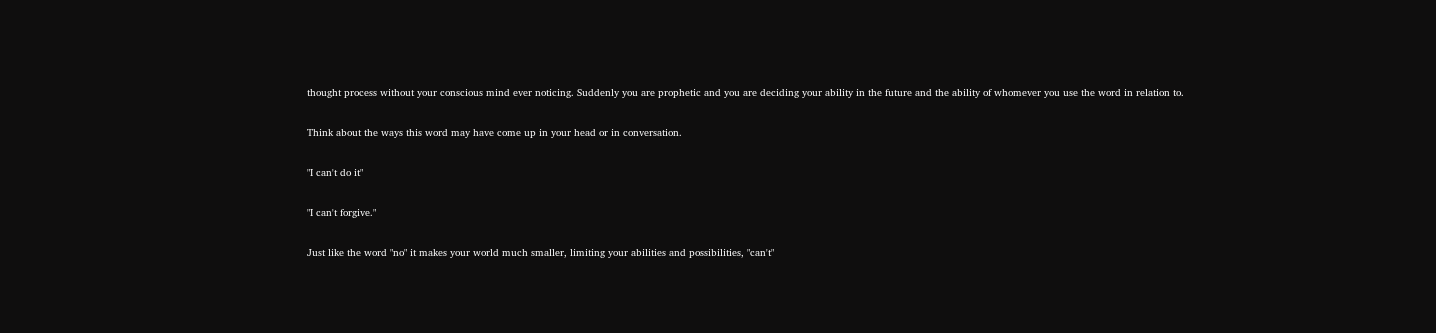thought process without your conscious mind ever noticing. Suddenly you are prophetic and you are deciding your ability in the future and the ability of whomever you use the word in relation to.

Think about the ways this word may have come up in your head or in conversation.

"I can't do it"

"I can't forgive."

Just like the word "no" it makes your world much smaller, limiting your abilities and possibilities, "can't"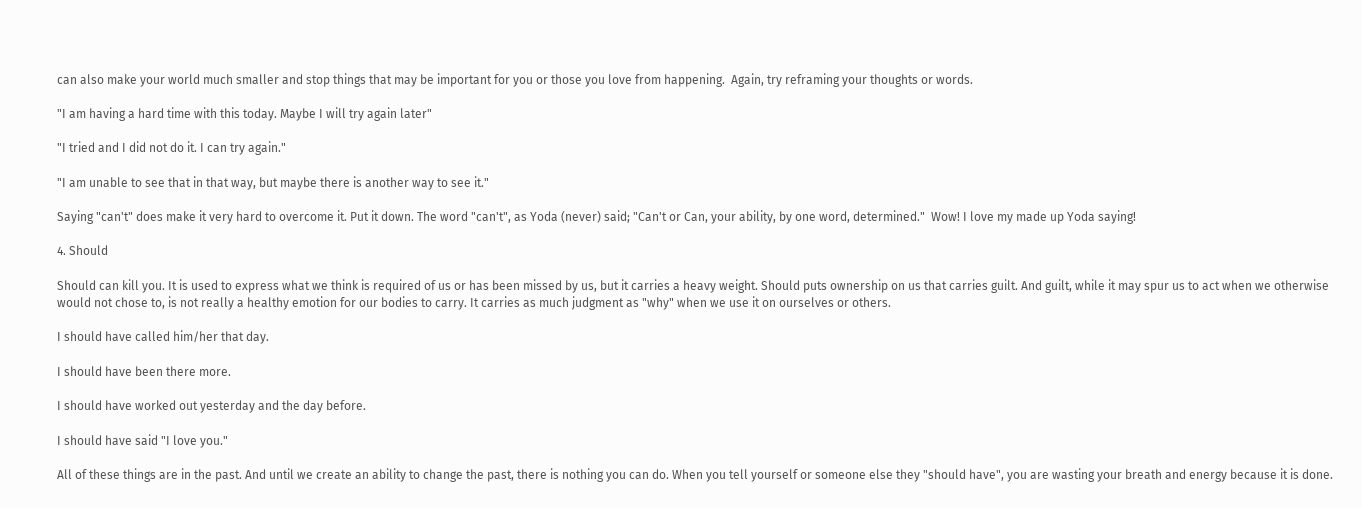can also make your world much smaller and stop things that may be important for you or those you love from happening.  Again, try reframing your thoughts or words.

"I am having a hard time with this today. Maybe I will try again later"

"I tried and I did not do it. I can try again."

"I am unable to see that in that way, but maybe there is another way to see it."

Saying "can't" does make it very hard to overcome it. Put it down. The word "can't", as Yoda (never) said; "Can't or Can, your ability, by one word, determined."  Wow! I love my made up Yoda saying!

4. Should

Should can kill you. It is used to express what we think is required of us or has been missed by us, but it carries a heavy weight. Should puts ownership on us that carries guilt. And guilt, while it may spur us to act when we otherwise would not chose to, is not really a healthy emotion for our bodies to carry. It carries as much judgment as "why" when we use it on ourselves or others.

I should have called him/her that day.

I should have been there more.

I should have worked out yesterday and the day before.

I should have said "I love you."

All of these things are in the past. And until we create an ability to change the past, there is nothing you can do. When you tell yourself or someone else they "should have", you are wasting your breath and energy because it is done.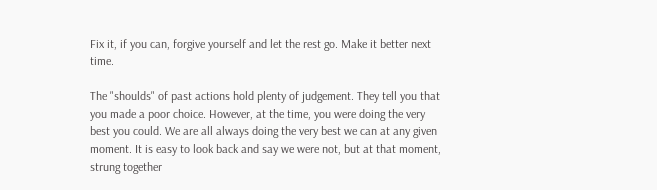Fix it, if you can, forgive yourself and let the rest go. Make it better next time.

The "shoulds" of past actions hold plenty of judgement. They tell you that you made a poor choice. However, at the time, you were doing the very best you could. We are all always doing the very best we can at any given moment. It is easy to look back and say we were not, but at that moment, strung together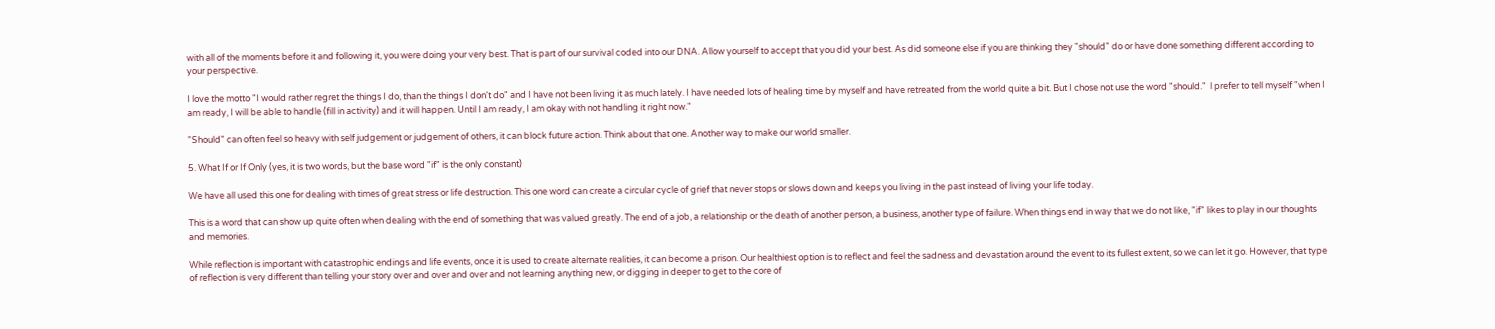with all of the moments before it and following it, you were doing your very best. That is part of our survival coded into our DNA. Allow yourself to accept that you did your best. As did someone else if you are thinking they "should" do or have done something different according to your perspective.

I love the motto "I would rather regret the things I do, than the things I don't do" and I have not been living it as much lately. I have needed lots of healing time by myself and have retreated from the world quite a bit. But I chose not use the word "should."  l prefer to tell myself "when I am ready, I will be able to handle (fill in activity) and it will happen. Until I am ready, I am okay with not handling it right now."

"Should" can often feel so heavy with self judgement or judgement of others, it can block future action. Think about that one. Another way to make our world smaller.

5. What If or If Only (yes, it is two words, but the base word "if" is the only constant)

We have all used this one for dealing with times of great stress or life destruction. This one word can create a circular cycle of grief that never stops or slows down and keeps you living in the past instead of living your life today.

This is a word that can show up quite often when dealing with the end of something that was valued greatly. The end of a job, a relationship or the death of another person, a business, another type of failure. When things end in way that we do not like, "if" likes to play in our thoughts and memories.

While reflection is important with catastrophic endings and life events, once it is used to create alternate realities, it can become a prison. Our healthiest option is to reflect and feel the sadness and devastation around the event to its fullest extent, so we can let it go. However, that type of reflection is very different than telling your story over and over and over and not learning anything new, or digging in deeper to get to the core of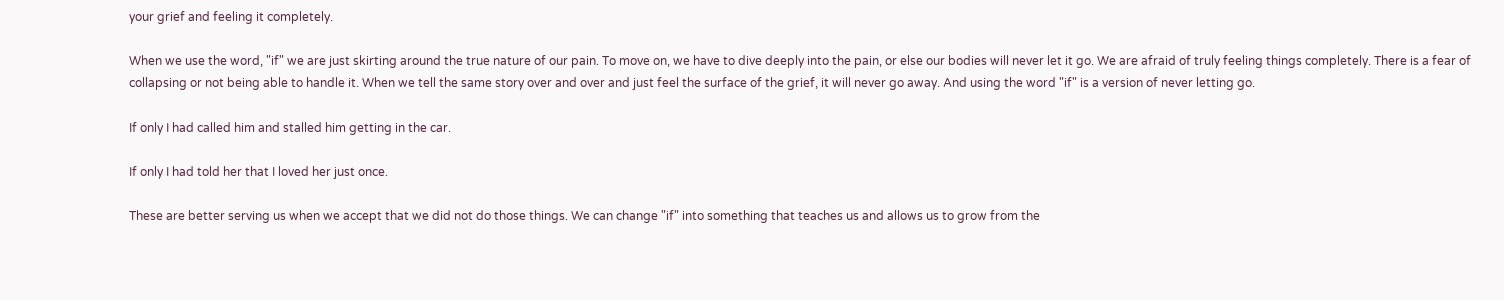your grief and feeling it completely.

When we use the word, "if" we are just skirting around the true nature of our pain. To move on, we have to dive deeply into the pain, or else our bodies will never let it go. We are afraid of truly feeling things completely. There is a fear of collapsing or not being able to handle it. When we tell the same story over and over and just feel the surface of the grief, it will never go away. And using the word "if" is a version of never letting go.

If only I had called him and stalled him getting in the car.

If only I had told her that I loved her just once.

These are better serving us when we accept that we did not do those things. We can change "if" into something that teaches us and allows us to grow from the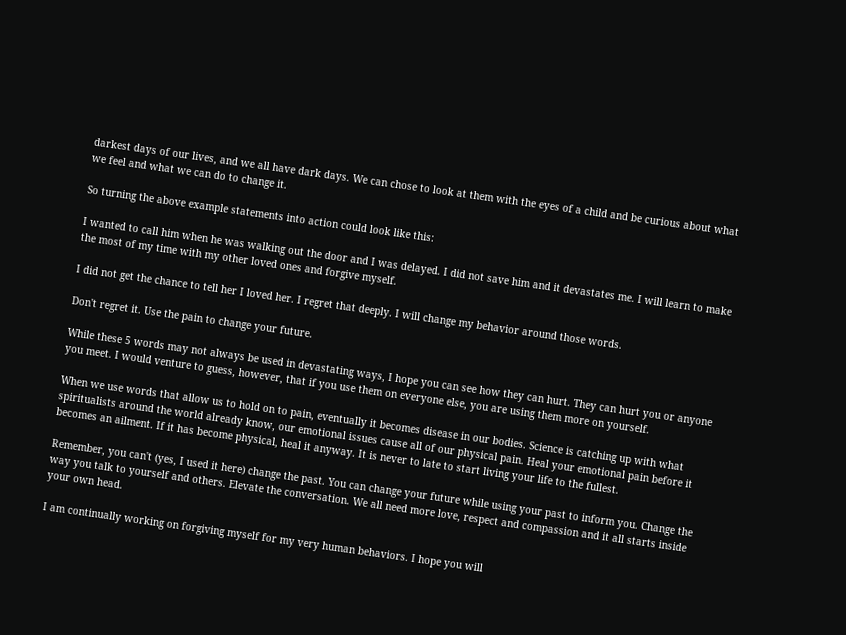darkest days of our lives, and we all have dark days. We can chose to look at them with the eyes of a child and be curious about what we feel and what we can do to change it.

So turning the above example statements into action could look like this:

I wanted to call him when he was walking out the door and I was delayed. I did not save him and it devastates me. I will learn to make the most of my time with my other loved ones and forgive myself.

I did not get the chance to tell her I loved her. I regret that deeply. I will change my behavior around those words.

Don't regret it. Use the pain to change your future.

While these 5 words may not always be used in devastating ways, I hope you can see how they can hurt. They can hurt you or anyone you meet. I would venture to guess, however, that if you use them on everyone else, you are using them more on yourself.

When we use words that allow us to hold on to pain, eventually it becomes disease in our bodies. Science is catching up with what spiritualists around the world already know, our emotional issues cause all of our physical pain. Heal your emotional pain before it becomes an ailment. If it has become physical, heal it anyway. It is never to late to start living your life to the fullest.

Remember, you can't (yes, I used it here) change the past. You can change your future while using your past to inform you. Change the way you talk to yourself and others. Elevate the conversation. We all need more love, respect and compassion and it all starts inside your own head.

I am continually working on forgiving myself for my very human behaviors. I hope you will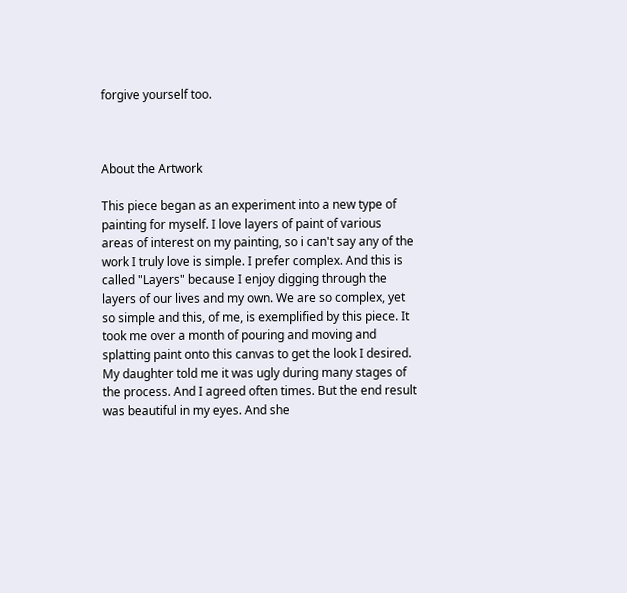forgive yourself too.



About the Artwork

This piece began as an experiment into a new type of painting for myself. I love layers of paint of various areas of interest on my painting, so i can't say any of the work I truly love is simple. I prefer complex. And this is called "Layers" because I enjoy digging through the layers of our lives and my own. We are so complex, yet so simple and this, of me, is exemplified by this piece. It took me over a month of pouring and moving and splatting paint onto this canvas to get the look I desired. My daughter told me it was ugly during many stages of the process. And I agreed often times. But the end result was beautiful in my eyes. And she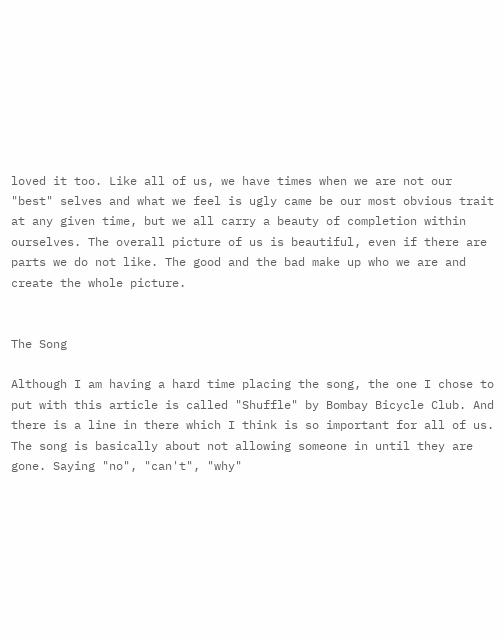loved it too. Like all of us, we have times when we are not our "best" selves and what we feel is ugly came be our most obvious trait at any given time, but we all carry a beauty of completion within ourselves. The overall picture of us is beautiful, even if there are parts we do not like. The good and the bad make up who we are and create the whole picture.


The Song

Although I am having a hard time placing the song, the one I chose to put with this article is called "Shuffle" by Bombay Bicycle Club. And there is a line in there which I think is so important for all of us. The song is basically about not allowing someone in until they are gone. Saying "no", "can't", "why"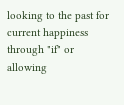looking to the past for current happiness through "if" or allowing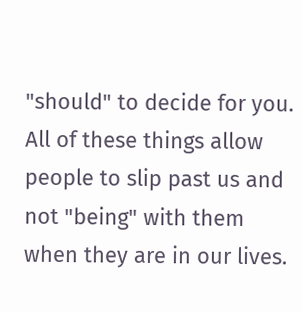"should" to decide for you. All of these things allow people to slip past us and not "being" with them when they are in our lives.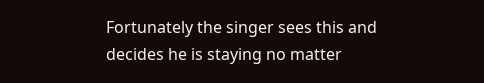Fortunately the singer sees this and decides he is staying no matter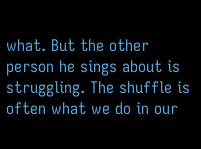what. But the other person he sings about is struggling. The shuffle is often what we do in our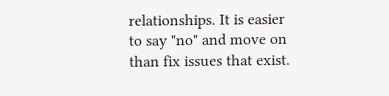relationships. It is easier to say "no" and move on than fix issues that exist.